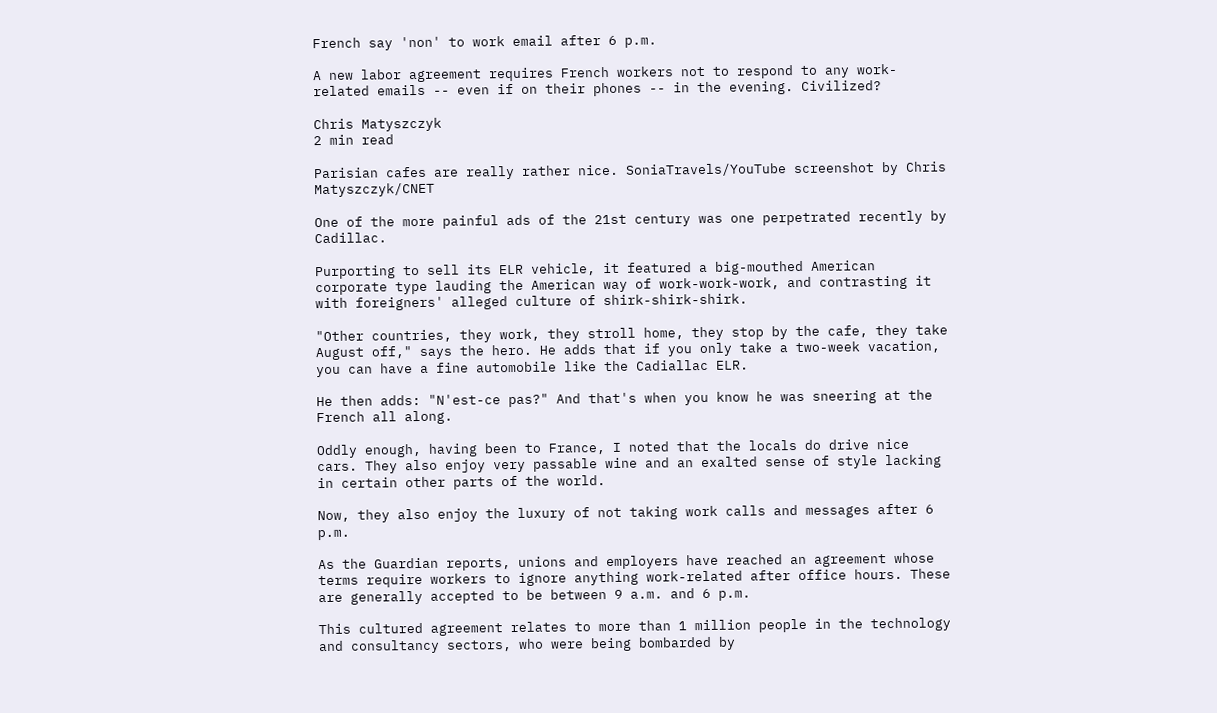French say 'non' to work email after 6 p.m.

A new labor agreement requires French workers not to respond to any work-related emails -- even if on their phones -- in the evening. Civilized?

Chris Matyszczyk
2 min read

Parisian cafes are really rather nice. SoniaTravels/YouTube screenshot by Chris Matyszczyk/CNET

One of the more painful ads of the 21st century was one perpetrated recently by Cadillac.

Purporting to sell its ELR vehicle, it featured a big-mouthed American corporate type lauding the American way of work-work-work, and contrasting it with foreigners' alleged culture of shirk-shirk-shirk.

"Other countries, they work, they stroll home, they stop by the cafe, they take August off," says the hero. He adds that if you only take a two-week vacation, you can have a fine automobile like the Cadiallac ELR.

He then adds: "N'est-ce pas?" And that's when you know he was sneering at the French all along.

Oddly enough, having been to France, I noted that the locals do drive nice cars. They also enjoy very passable wine and an exalted sense of style lacking in certain other parts of the world.

Now, they also enjoy the luxury of not taking work calls and messages after 6 p.m.

As the Guardian reports, unions and employers have reached an agreement whose terms require workers to ignore anything work-related after office hours. These are generally accepted to be between 9 a.m. and 6 p.m.

This cultured agreement relates to more than 1 million people in the technology and consultancy sectors, who were being bombarded by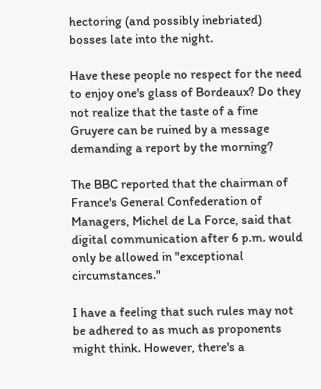hectoring (and possibly inebriated) bosses late into the night.

Have these people no respect for the need to enjoy one's glass of Bordeaux? Do they not realize that the taste of a fine Gruyere can be ruined by a message demanding a report by the morning?

The BBC reported that the chairman of France's General Confederation of Managers, Michel de La Force, said that digital communication after 6 p.m. would only be allowed in "exceptional circumstances."

I have a feeling that such rules may not be adhered to as much as proponents might think. However, there's a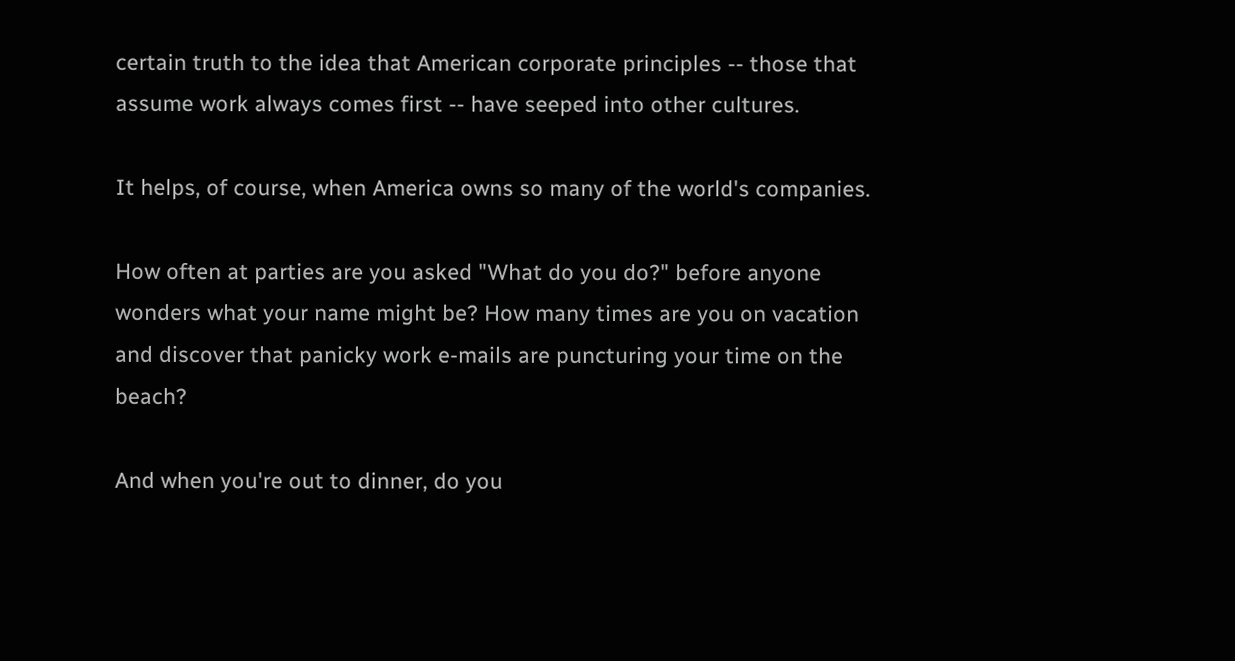certain truth to the idea that American corporate principles -- those that assume work always comes first -- have seeped into other cultures.

It helps, of course, when America owns so many of the world's companies.

How often at parties are you asked "What do you do?" before anyone wonders what your name might be? How many times are you on vacation and discover that panicky work e-mails are puncturing your time on the beach?

And when you're out to dinner, do you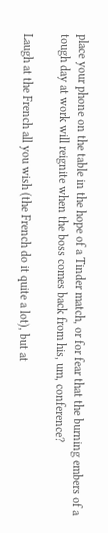place your phone on the table in the hope of a Tinder match, or for fear that the burning embers of a tough day at work will reignite when the boss comes back from his, um, conference?

Laugh at the French all you wish (the French do it quite a lot), but at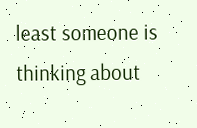least someone is thinking about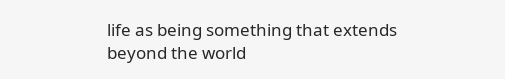life as being something that extends beyond the world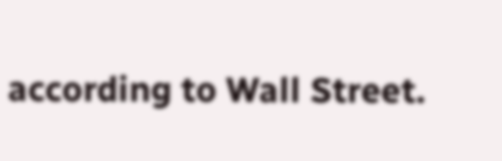according to Wall Street.